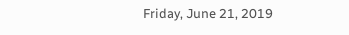Friday, June 21, 2019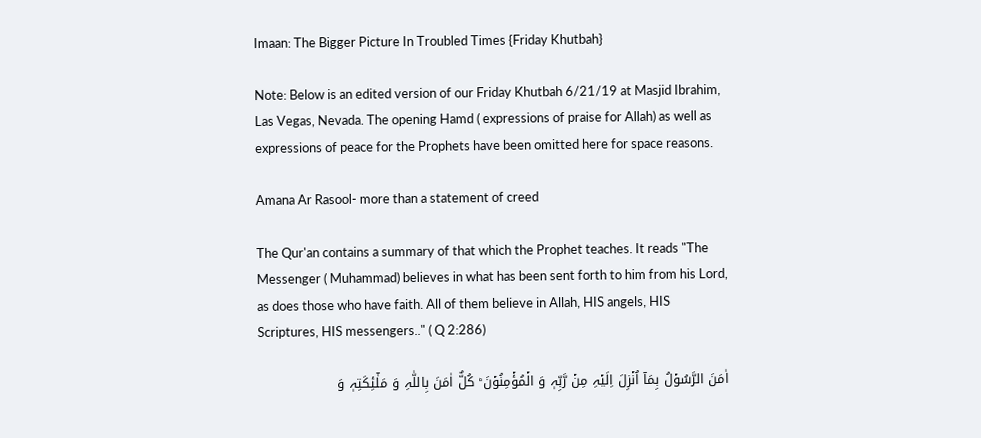Imaan: The Bigger Picture In Troubled Times {Friday Khutbah}

Note: Below is an edited version of our Friday Khutbah 6/21/19 at Masjid Ibrahim, Las Vegas, Nevada. The opening Hamd ( expressions of praise for Allah) as well as expressions of peace for the Prophets have been omitted here for space reasons.

Amana Ar Rasool- more than a statement of creed

The Qur'an contains a summary of that which the Prophet teaches. It reads "The Messenger ( Muhammad) believes in what has been sent forth to him from his Lord, as does those who have faith. All of them believe in Allah, HIS angels, HIS Scriptures, HIS messengers.." ( Q 2:286)

اٰمَنَ الرَّسُوۡلُ بِمَاۤ اُنۡزِلَ اِلَیۡہِ مِنۡ رَّبِّہٖ وَ الۡمُؤۡمِنُوۡنَ ؕ کُلٌّ اٰمَنَ بِاللّٰہِ وَ مَلٰٓئِکَتِہٖ وَ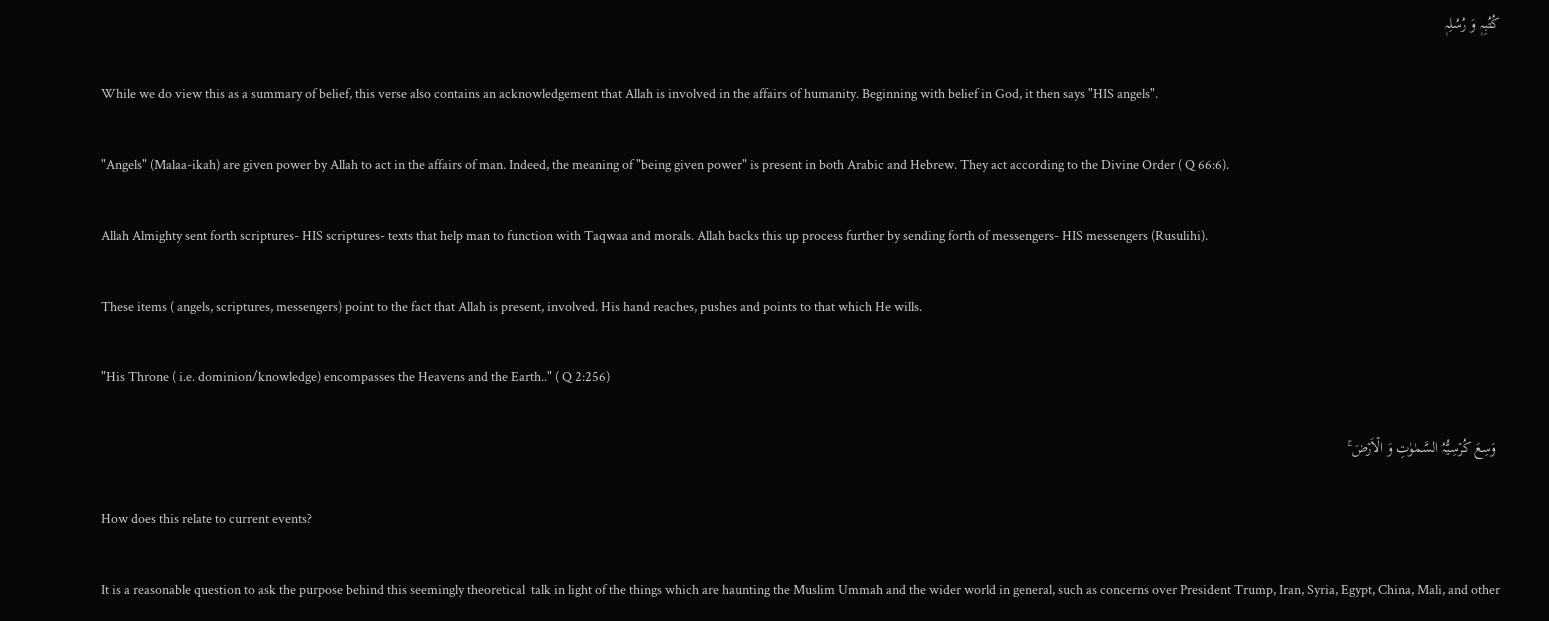کُتُبِہٖ وَ رُسُلِہٖ

While we do view this as a summary of belief, this verse also contains an acknowledgement that Allah is involved in the affairs of humanity. Beginning with belief in God, it then says "HIS angels".

"Angels" (Malaa-ikah) are given power by Allah to act in the affairs of man. Indeed, the meaning of "being given power" is present in both Arabic and Hebrew. They act according to the Divine Order ( Q 66:6).

Allah Almighty sent forth scriptures- HIS scriptures- texts that help man to function with Taqwaa and morals. Allah backs this up process further by sending forth of messengers- HIS messengers (Rusulihi).

These items ( angels, scriptures, messengers) point to the fact that Allah is present, involved. His hand reaches, pushes and points to that which He wills.

"His Throne ( i.e. dominion/knowledge) encompasses the Heavens and the Earth.." ( Q 2:256)

 وَسِعَ کُرۡسِیُّہُ السَّمٰوٰتِ وَ الۡاَرۡضَ ۚ

How does this relate to current events?

It is a reasonable question to ask the purpose behind this seemingly theoretical  talk in light of the things which are haunting the Muslim Ummah and the wider world in general, such as concerns over President Trump, Iran, Syria, Egypt, China, Mali, and other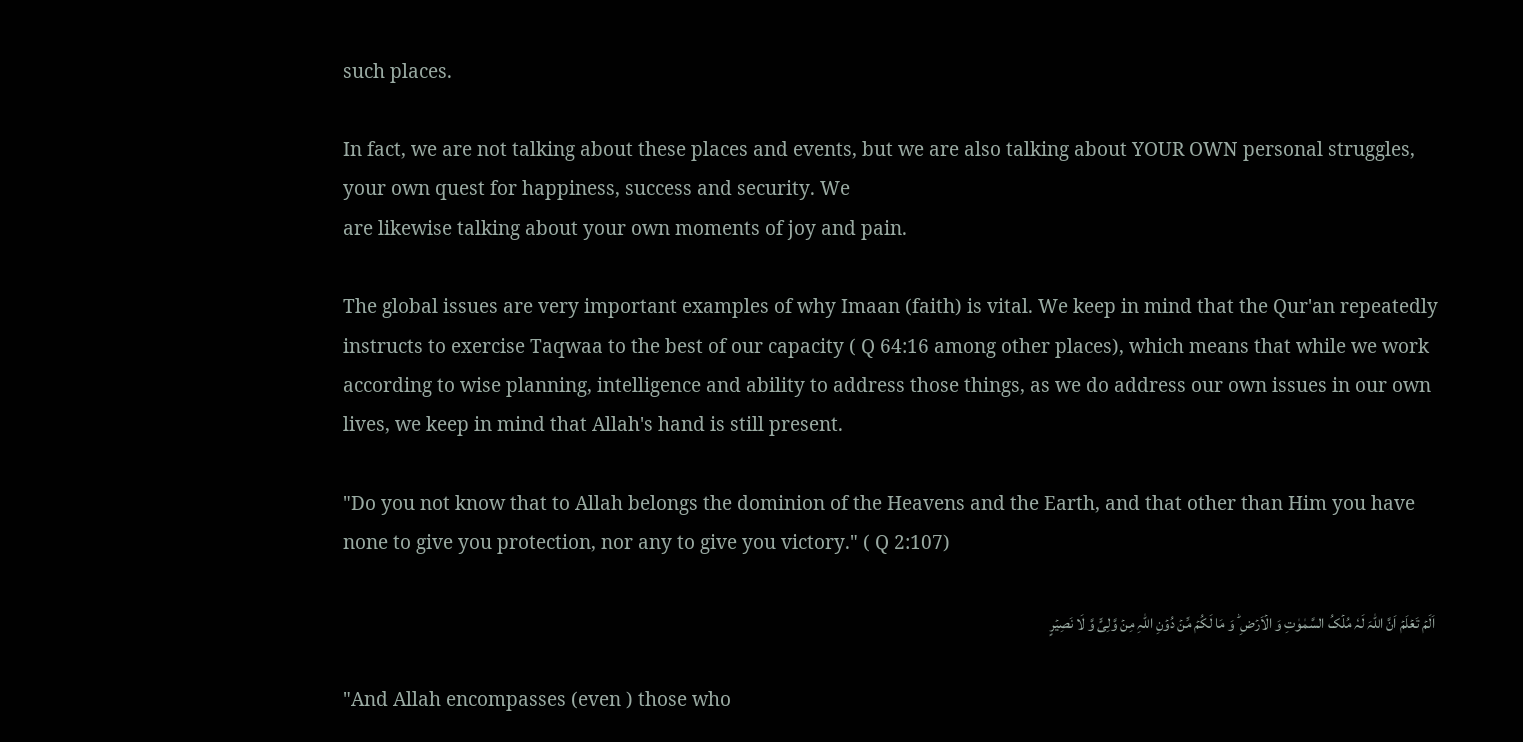such places.

In fact, we are not talking about these places and events, but we are also talking about YOUR OWN personal struggles, your own quest for happiness, success and security. We
are likewise talking about your own moments of joy and pain.

The global issues are very important examples of why Imaan (faith) is vital. We keep in mind that the Qur'an repeatedly instructs to exercise Taqwaa to the best of our capacity ( Q 64:16 among other places), which means that while we work according to wise planning, intelligence and ability to address those things, as we do address our own issues in our own lives, we keep in mind that Allah's hand is still present.

"Do you not know that to Allah belongs the dominion of the Heavens and the Earth, and that other than Him you have none to give you protection, nor any to give you victory." ( Q 2:107)

 اَلَمۡ تَعۡلَمۡ اَنَّ اللّٰہَ لَہٗ مُلۡکُ السَّمٰوٰتِ وَ الۡاَرۡضِ ؕ وَ مَا لَکُمۡ مِّنۡ دُوۡنِ اللّٰہِ مِنۡ وَّلِیٍّ وَّ لَا نَصِیۡرٍ

"And Allah encompasses (even ) those who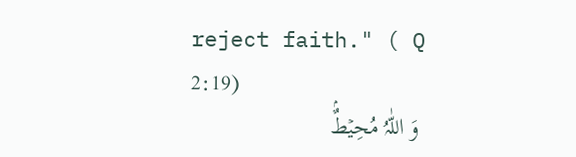reject faith." ( Q 2:19)
 وَ اللّٰہُ مُحِیۡطٌۢ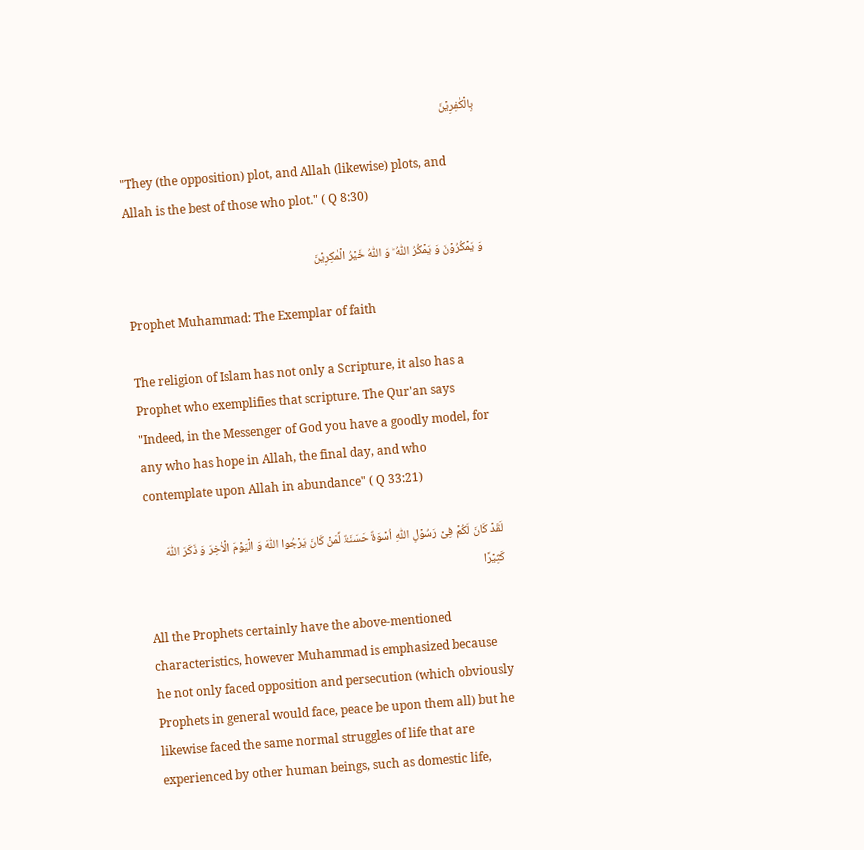بِالۡکٰفِرِیۡنَ

"They (the opposition) plot, and Allah (likewise) plots, and Allah is the best of those who plot." ( Q 8:30)

وَ یَمۡکُرُوۡنَ وَ یَمۡکُرُ اللّٰہُ ؕ وَ اللّٰہُ خَیۡرُ الۡمٰکِرِیۡنَ

Prophet Muhammad: The Exemplar of faith

The religion of Islam has not only a Scripture, it also has a Prophet who exemplifies that scripture. The Qur'an says "Indeed, in the Messenger of God you have a goodly model, for any who has hope in Allah, the final day, and who contemplate upon Allah in abundance" ( Q 33:21)

لَقَدۡ کَانَ لَکُمۡ فِیۡ رَسُوۡلِ اللّٰہِ اُسۡوَۃٌ حَسَنَۃٌ لِّمَنۡ کَانَ یَرۡجُوا اللّٰہَ وَ الۡیَوۡمَ الۡاٰخِرَ وَ ذَکَرَ اللّٰہَ کَثِیۡرًا

All the Prophets certainly have the above-mentioned characteristics, however Muhammad is emphasized because he not only faced opposition and persecution (which obviously Prophets in general would face, peace be upon them all) but he likewise faced the same normal struggles of life that are experienced by other human beings, such as domestic life,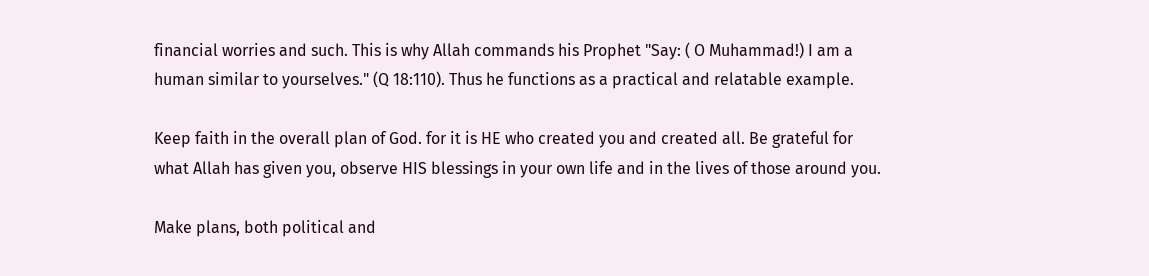financial worries and such. This is why Allah commands his Prophet "Say: ( O Muhammad!) I am a human similar to yourselves." (Q 18:110). Thus he functions as a practical and relatable example.

Keep faith in the overall plan of God. for it is HE who created you and created all. Be grateful for what Allah has given you, observe HIS blessings in your own life and in the lives of those around you.

Make plans, both political and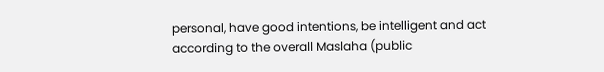personal, have good intentions, be intelligent and act according to the overall Maslaha (public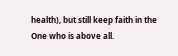health), but still keep faith in the One who is above all.